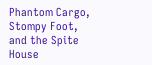Phantom Cargo, Stompy Foot, and the Spite House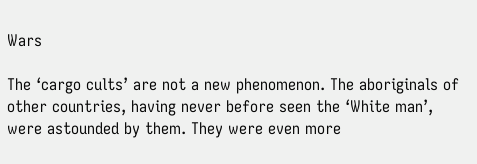Wars

The ‘cargo cults’ are not a new phenomenon. The aboriginals of other countries, having never before seen the ‘White man’, were astounded by them. They were even more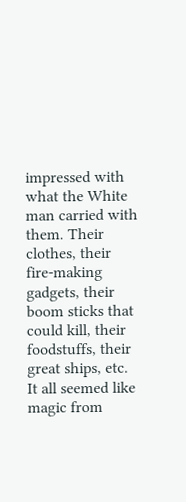impressed with what the White man carried with them. Their clothes, their fire-making gadgets, their boom sticks that could kill, their foodstuffs, their great ships, etc. It all seemed like magic from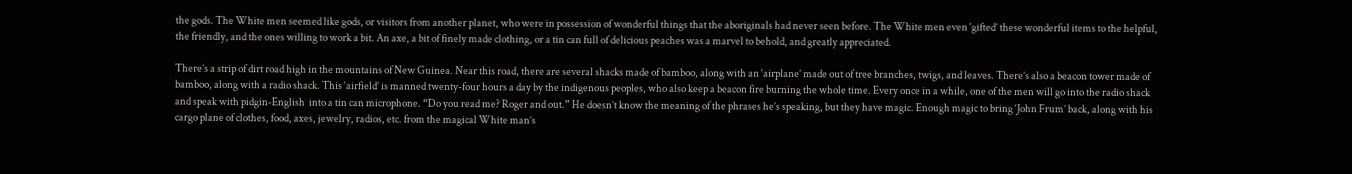the gods. The White men seemed like gods, or visitors from another planet, who were in possession of wonderful things that the aboriginals had never seen before. The White men even ‘gifted’ these wonderful items to the helpful, the friendly, and the ones willing to work a bit. An axe, a bit of finely made clothing, or a tin can full of delicious peaches was a marvel to behold, and greatly appreciated.

There’s a strip of dirt road high in the mountains of New Guinea. Near this road, there are several shacks made of bamboo, along with an ‘airplane’ made out of tree branches, twigs, and leaves. There’s also a beacon tower made of bamboo, along with a radio shack. This ‘airfield’ is manned twenty-four hours a day by the indigenous peoples, who also keep a beacon fire burning the whole time. Every once in a while, one of the men will go into the radio shack and speak with pidgin-English  into a tin can microphone. “Do you read me? Roger and out.” He doesn’t know the meaning of the phrases he’s speaking, but they have magic. Enough magic to bring ‘John Frum’ back, along with his cargo plane of clothes, food, axes, jewelry, radios, etc. from the magical White man’s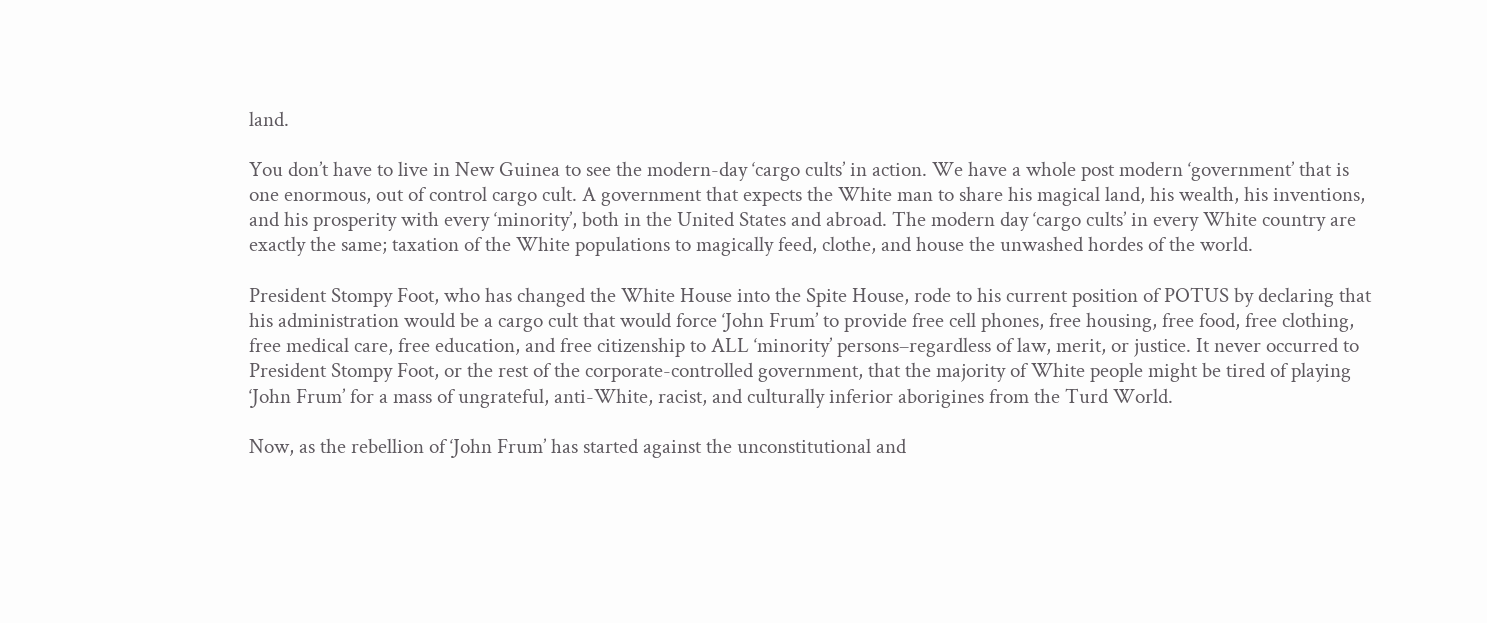land.

You don’t have to live in New Guinea to see the modern-day ‘cargo cults’ in action. We have a whole post modern ‘government’ that is one enormous, out of control cargo cult. A government that expects the White man to share his magical land, his wealth, his inventions, and his prosperity with every ‘minority’, both in the United States and abroad. The modern day ‘cargo cults’ in every White country are exactly the same; taxation of the White populations to magically feed, clothe, and house the unwashed hordes of the world.

President Stompy Foot, who has changed the White House into the Spite House, rode to his current position of POTUS by declaring that his administration would be a cargo cult that would force ‘John Frum’ to provide free cell phones, free housing, free food, free clothing, free medical care, free education, and free citizenship to ALL ‘minority’ persons–regardless of law, merit, or justice. It never occurred to President Stompy Foot, or the rest of the corporate-controlled government, that the majority of White people might be tired of playing ‘John Frum’ for a mass of ungrateful, anti-White, racist, and culturally inferior aborigines from the Turd World.

Now, as the rebellion of ‘John Frum’ has started against the unconstitutional and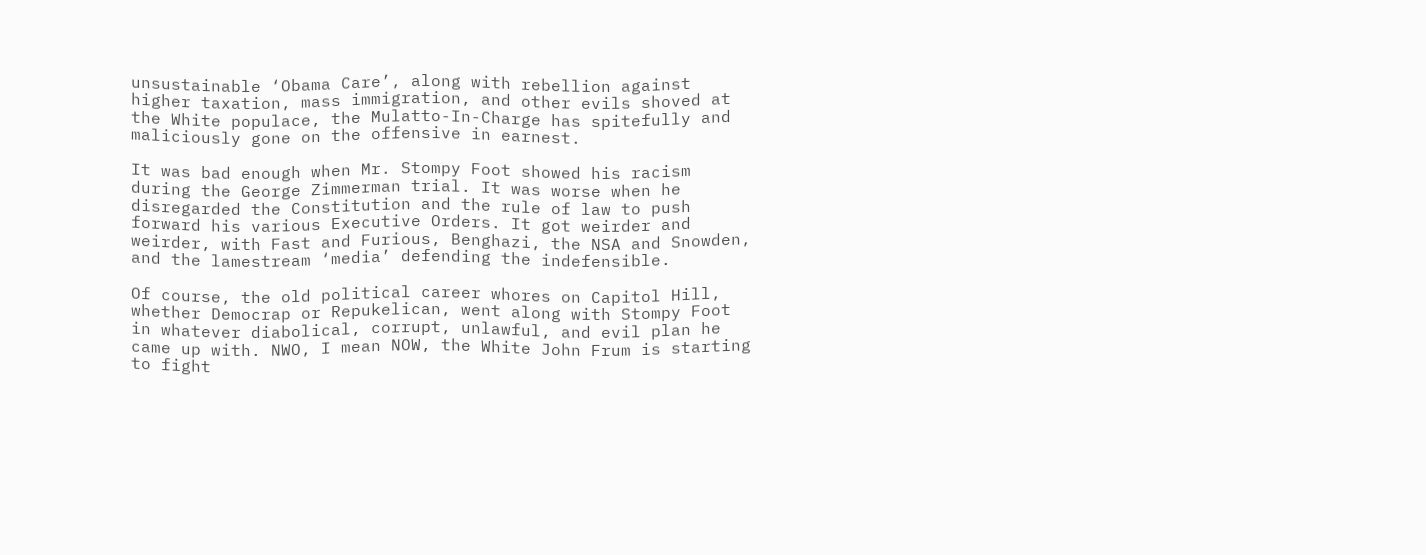unsustainable ‘Obama Care’, along with rebellion against higher taxation, mass immigration, and other evils shoved at the White populace, the Mulatto-In-Charge has spitefully and maliciously gone on the offensive in earnest.

It was bad enough when Mr. Stompy Foot showed his racism during the George Zimmerman trial. It was worse when he disregarded the Constitution and the rule of law to push forward his various Executive Orders. It got weirder and weirder, with Fast and Furious, Benghazi, the NSA and Snowden, and the lamestream ‘media’ defending the indefensible.

Of course, the old political career whores on Capitol Hill, whether Democrap or Repukelican, went along with Stompy Foot in whatever diabolical, corrupt, unlawful, and evil plan he came up with. NWO, I mean NOW, the White John Frum is starting to fight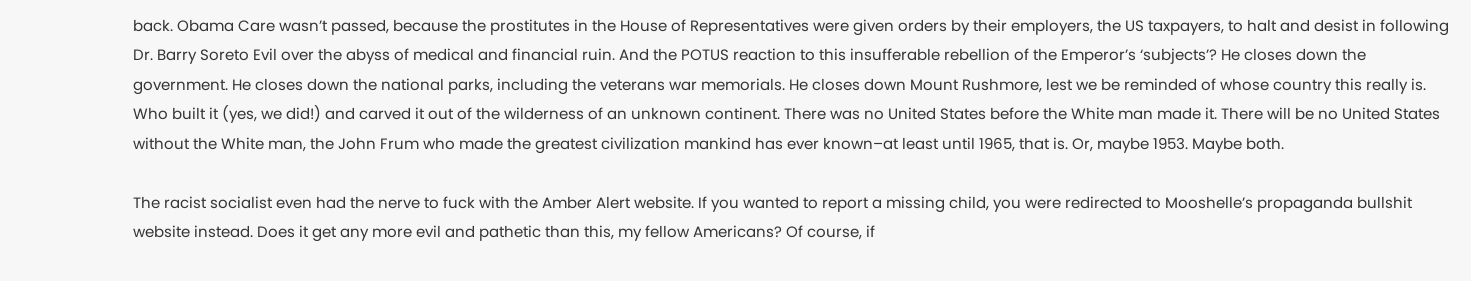back. Obama Care wasn’t passed, because the prostitutes in the House of Representatives were given orders by their employers, the US taxpayers, to halt and desist in following Dr. Barry Soreto Evil over the abyss of medical and financial ruin. And the POTUS reaction to this insufferable rebellion of the Emperor’s ‘subjects’? He closes down the government. He closes down the national parks, including the veterans war memorials. He closes down Mount Rushmore, lest we be reminded of whose country this really is. Who built it (yes, we did!) and carved it out of the wilderness of an unknown continent. There was no United States before the White man made it. There will be no United States without the White man, the John Frum who made the greatest civilization mankind has ever known–at least until 1965, that is. Or, maybe 1953. Maybe both.

The racist socialist even had the nerve to fuck with the Amber Alert website. If you wanted to report a missing child, you were redirected to Mooshelle’s propaganda bullshit website instead. Does it get any more evil and pathetic than this, my fellow Americans? Of course, if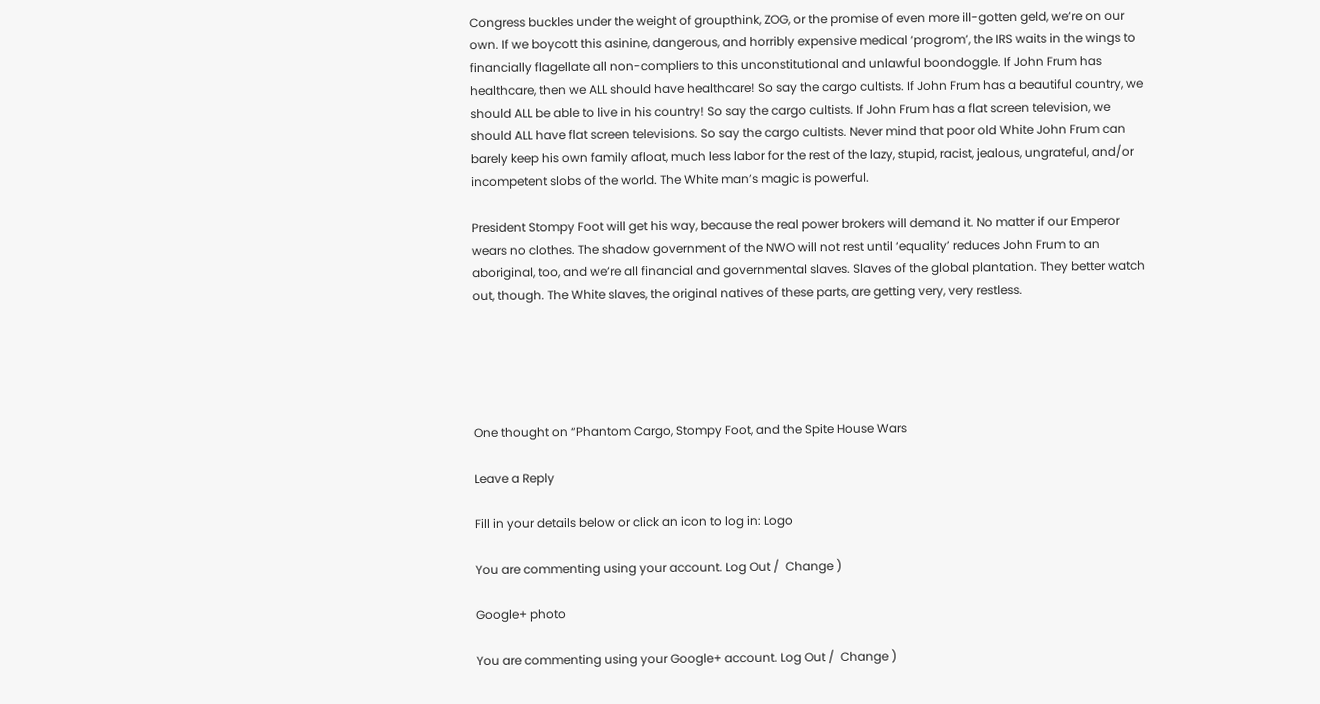Congress buckles under the weight of groupthink, ZOG, or the promise of even more ill-gotten geld, we’re on our own. If we boycott this asinine, dangerous, and horribly expensive medical ‘progrom’, the IRS waits in the wings to financially flagellate all non-compliers to this unconstitutional and unlawful boondoggle. If John Frum has healthcare, then we ALL should have healthcare! So say the cargo cultists. If John Frum has a beautiful country, we should ALL be able to live in his country! So say the cargo cultists. If John Frum has a flat screen television, we should ALL have flat screen televisions. So say the cargo cultists. Never mind that poor old White John Frum can barely keep his own family afloat, much less labor for the rest of the lazy, stupid, racist, jealous, ungrateful, and/or incompetent slobs of the world. The White man’s magic is powerful.

President Stompy Foot will get his way, because the real power brokers will demand it. No matter if our Emperor wears no clothes. The shadow government of the NWO will not rest until ‘equality’ reduces John Frum to an aboriginal, too, and we’re all financial and governmental slaves. Slaves of the global plantation. They better watch out, though. The White slaves, the original natives of these parts, are getting very, very restless.





One thought on “Phantom Cargo, Stompy Foot, and the Spite House Wars

Leave a Reply

Fill in your details below or click an icon to log in: Logo

You are commenting using your account. Log Out /  Change )

Google+ photo

You are commenting using your Google+ account. Log Out /  Change )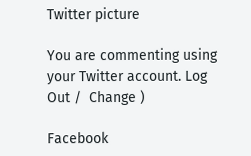Twitter picture

You are commenting using your Twitter account. Log Out /  Change )

Facebook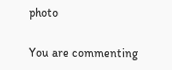photo

You are commenting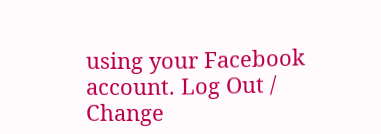using your Facebook account. Log Out /  Change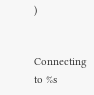)


Connecting to %s